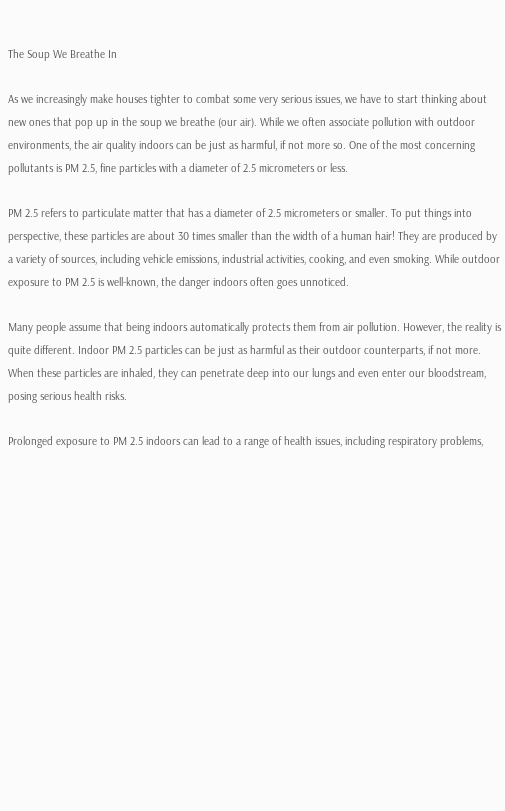The Soup We Breathe In

As we increasingly make houses tighter to combat some very serious issues, we have to start thinking about new ones that pop up in the soup we breathe (our air). While we often associate pollution with outdoor environments, the air quality indoors can be just as harmful, if not more so. One of the most concerning pollutants is PM 2.5, fine particles with a diameter of 2.5 micrometers or less.

PM 2.5 refers to particulate matter that has a diameter of 2.5 micrometers or smaller. To put things into perspective, these particles are about 30 times smaller than the width of a human hair! They are produced by a variety of sources, including vehicle emissions, industrial activities, cooking, and even smoking. While outdoor exposure to PM 2.5 is well-known, the danger indoors often goes unnoticed.

Many people assume that being indoors automatically protects them from air pollution. However, the reality is quite different. Indoor PM 2.5 particles can be just as harmful as their outdoor counterparts, if not more. When these particles are inhaled, they can penetrate deep into our lungs and even enter our bloodstream, posing serious health risks.

Prolonged exposure to PM 2.5 indoors can lead to a range of health issues, including respiratory problems,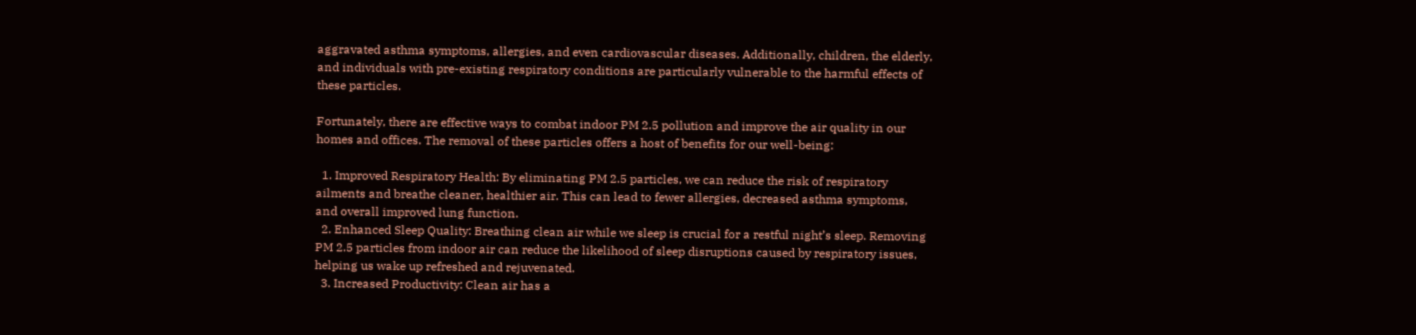aggravated asthma symptoms, allergies, and even cardiovascular diseases. Additionally, children, the elderly, and individuals with pre-existing respiratory conditions are particularly vulnerable to the harmful effects of these particles.

Fortunately, there are effective ways to combat indoor PM 2.5 pollution and improve the air quality in our homes and offices. The removal of these particles offers a host of benefits for our well-being:

  1. Improved Respiratory Health: By eliminating PM 2.5 particles, we can reduce the risk of respiratory ailments and breathe cleaner, healthier air. This can lead to fewer allergies, decreased asthma symptoms, and overall improved lung function.
  2. Enhanced Sleep Quality: Breathing clean air while we sleep is crucial for a restful night’s sleep. Removing PM 2.5 particles from indoor air can reduce the likelihood of sleep disruptions caused by respiratory issues, helping us wake up refreshed and rejuvenated.
  3. Increased Productivity: Clean air has a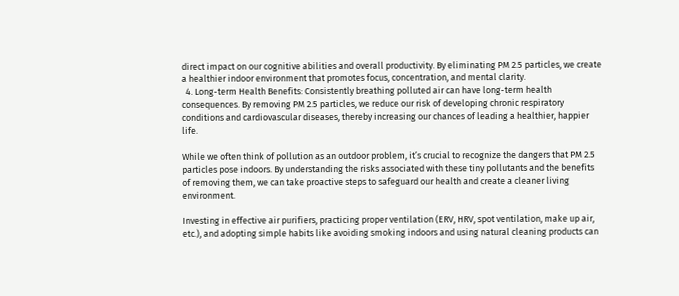direct impact on our cognitive abilities and overall productivity. By eliminating PM 2.5 particles, we create a healthier indoor environment that promotes focus, concentration, and mental clarity.
  4. Long-term Health Benefits: Consistently breathing polluted air can have long-term health consequences. By removing PM 2.5 particles, we reduce our risk of developing chronic respiratory conditions and cardiovascular diseases, thereby increasing our chances of leading a healthier, happier life.

While we often think of pollution as an outdoor problem, it’s crucial to recognize the dangers that PM 2.5 particles pose indoors. By understanding the risks associated with these tiny pollutants and the benefits of removing them, we can take proactive steps to safeguard our health and create a cleaner living environment.

Investing in effective air purifiers, practicing proper ventilation (ERV, HRV, spot ventilation, make up air, etc.), and adopting simple habits like avoiding smoking indoors and using natural cleaning products can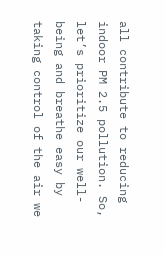all contribute to reducing indoor PM 2.5 pollution. So, let’s prioritize our well-being and breathe easy by taking control of the air we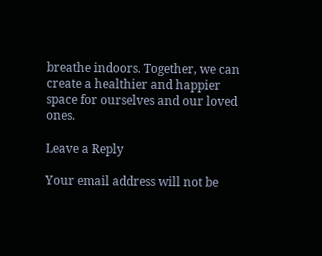breathe indoors. Together, we can create a healthier and happier space for ourselves and our loved ones.

Leave a Reply

Your email address will not be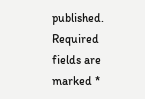published. Required fields are marked *